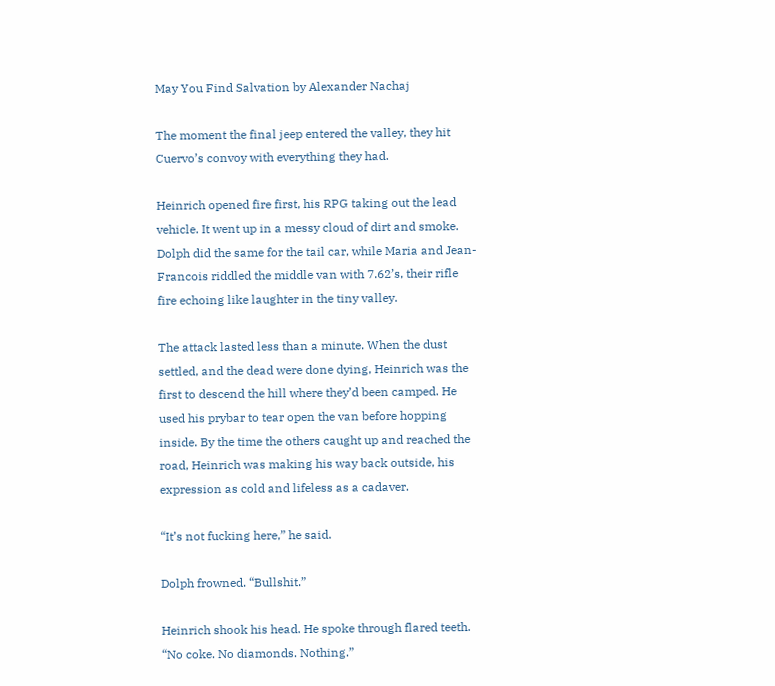May You Find Salvation by Alexander Nachaj

The moment the final jeep entered the valley, they hit Cuervo’s convoy with everything they had.

Heinrich opened fire first, his RPG taking out the lead vehicle. It went up in a messy cloud of dirt and smoke. Dolph did the same for the tail car, while Maria and Jean-Francois riddled the middle van with 7.62’s, their rifle fire echoing like laughter in the tiny valley.

The attack lasted less than a minute. When the dust settled, and the dead were done dying, Heinrich was the first to descend the hill where they’d been camped. He used his prybar to tear open the van before hopping inside. By the time the others caught up and reached the road, Heinrich was making his way back outside, his expression as cold and lifeless as a cadaver.

“It’s not fucking here,” he said.

Dolph frowned. “Bullshit.”

Heinrich shook his head. He spoke through flared teeth. “No coke. No diamonds. Nothing.”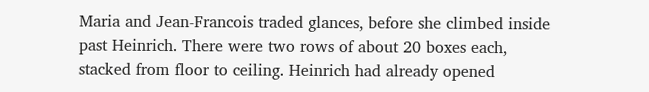Maria and Jean-Francois traded glances, before she climbed inside past Heinrich. There were two rows of about 20 boxes each, stacked from floor to ceiling. Heinrich had already opened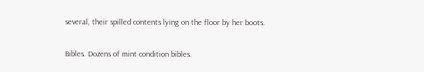several, their spilled contents lying on the floor by her boots.

Bibles. Dozens of mint condition bibles.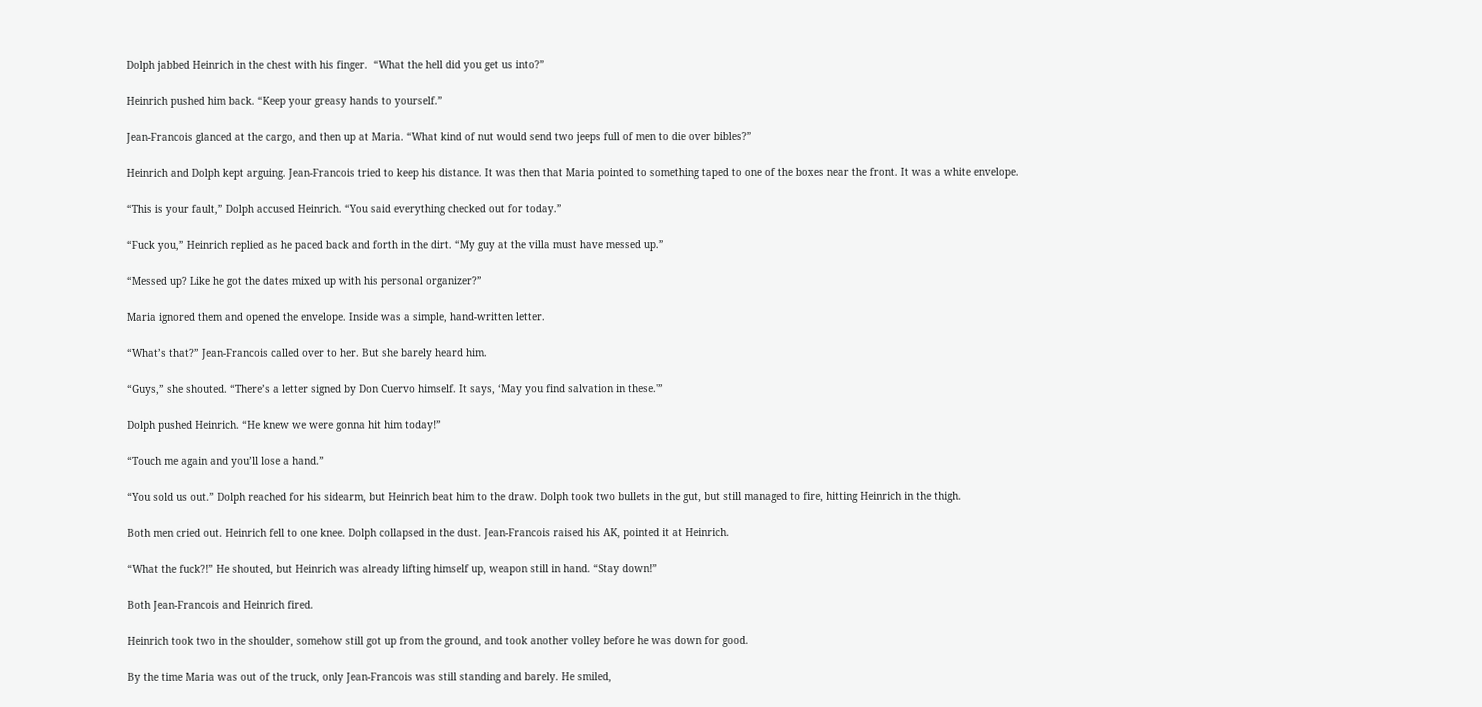Dolph jabbed Heinrich in the chest with his finger.  “What the hell did you get us into?”

Heinrich pushed him back. “Keep your greasy hands to yourself.”

Jean-Francois glanced at the cargo, and then up at Maria. “What kind of nut would send two jeeps full of men to die over bibles?”

Heinrich and Dolph kept arguing. Jean-Francois tried to keep his distance. It was then that Maria pointed to something taped to one of the boxes near the front. It was a white envelope.

“This is your fault,” Dolph accused Heinrich. “You said everything checked out for today.”

“Fuck you,” Heinrich replied as he paced back and forth in the dirt. “My guy at the villa must have messed up.”

“Messed up? Like he got the dates mixed up with his personal organizer?”

Maria ignored them and opened the envelope. Inside was a simple, hand-written letter.

“What’s that?” Jean-Francois called over to her. But she barely heard him.

“Guys,” she shouted. “There’s a letter signed by Don Cuervo himself. It says, ‘May you find salvation in these.'”

Dolph pushed Heinrich. “He knew we were gonna hit him today!”

“Touch me again and you’ll lose a hand.”

“You sold us out.” Dolph reached for his sidearm, but Heinrich beat him to the draw. Dolph took two bullets in the gut, but still managed to fire, hitting Heinrich in the thigh.

Both men cried out. Heinrich fell to one knee. Dolph collapsed in the dust. Jean-Francois raised his AK, pointed it at Heinrich.

“What the fuck?!” He shouted, but Heinrich was already lifting himself up, weapon still in hand. “Stay down!”

Both Jean-Francois and Heinrich fired.

Heinrich took two in the shoulder, somehow still got up from the ground, and took another volley before he was down for good.

By the time Maria was out of the truck, only Jean-Francois was still standing and barely. He smiled,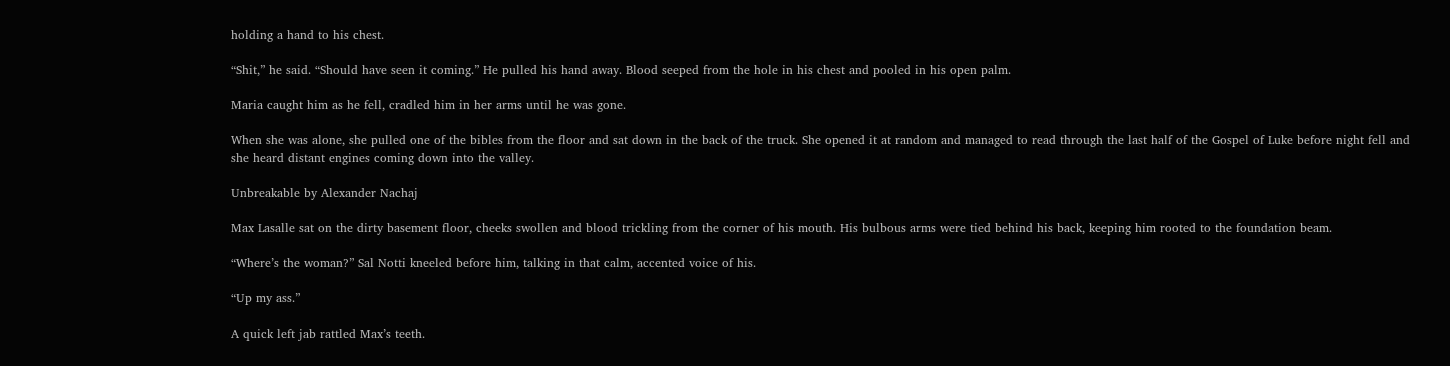holding a hand to his chest.

“Shit,” he said. “Should have seen it coming.” He pulled his hand away. Blood seeped from the hole in his chest and pooled in his open palm.

Maria caught him as he fell, cradled him in her arms until he was gone.

When she was alone, she pulled one of the bibles from the floor and sat down in the back of the truck. She opened it at random and managed to read through the last half of the Gospel of Luke before night fell and she heard distant engines coming down into the valley.

Unbreakable by Alexander Nachaj

Max Lasalle sat on the dirty basement floor, cheeks swollen and blood trickling from the corner of his mouth. His bulbous arms were tied behind his back, keeping him rooted to the foundation beam.

“Where’s the woman?” Sal Notti kneeled before him, talking in that calm, accented voice of his.

“Up my ass.”

A quick left jab rattled Max’s teeth.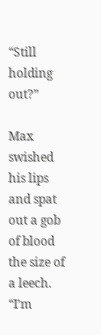“Still holding out?”

Max swished his lips and spat out a gob of blood the size of a leech. “I’m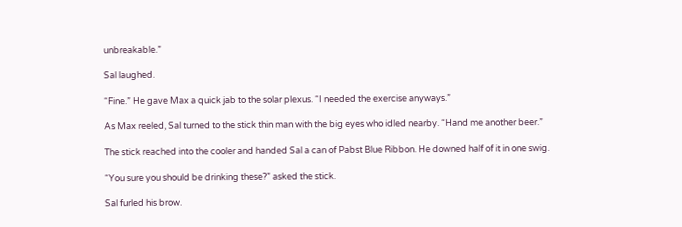unbreakable.”

Sal laughed.

“Fine.” He gave Max a quick jab to the solar plexus. “I needed the exercise anyways.”

As Max reeled, Sal turned to the stick thin man with the big eyes who idled nearby. “Hand me another beer.”

The stick reached into the cooler and handed Sal a can of Pabst Blue Ribbon. He downed half of it in one swig.

“You sure you should be drinking these?” asked the stick.

Sal furled his brow.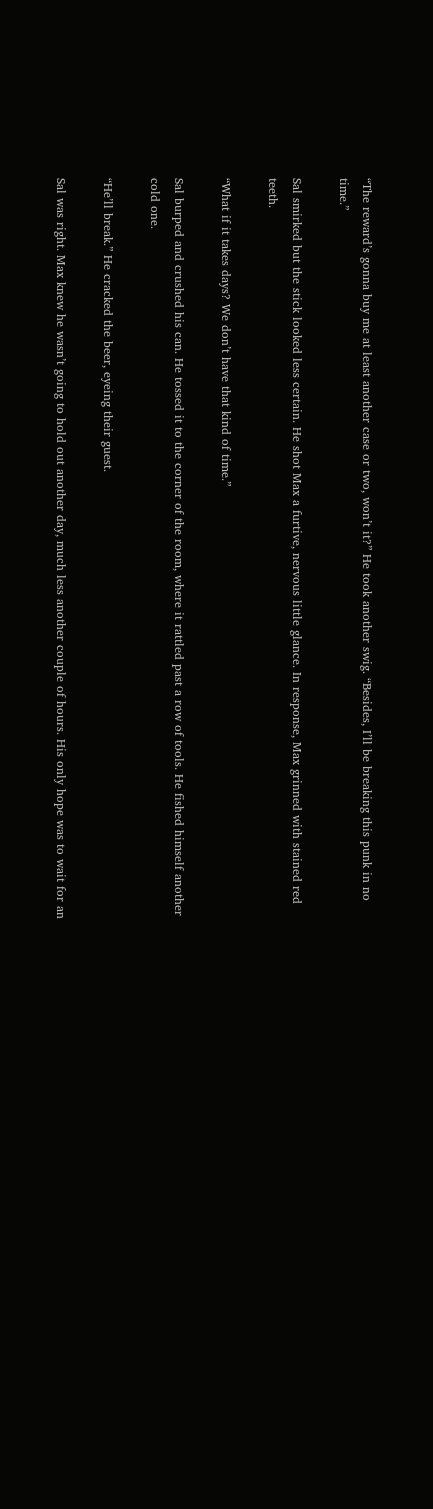“The reward’s gonna buy me at least another case or two, won’t it?” He took another swig. “Besides, I’ll be breaking this punk in no time.”

Sal smirked but the stick looked less certain. He shot Max a furtive, nervous little glance. In response, Max grinned with stained red teeth.

“What if it takes days? We don’t have that kind of time.”

Sal burped and crushed his can. He tossed it to the corner of the room, where it rattled past a row of tools. He fished himself another cold one.

“He’ll break.” He cracked the beer, eyeing their guest.

Sal was right. Max knew he wasn’t going to hold out another day, much less another couple of hours. His only hope was to wait for an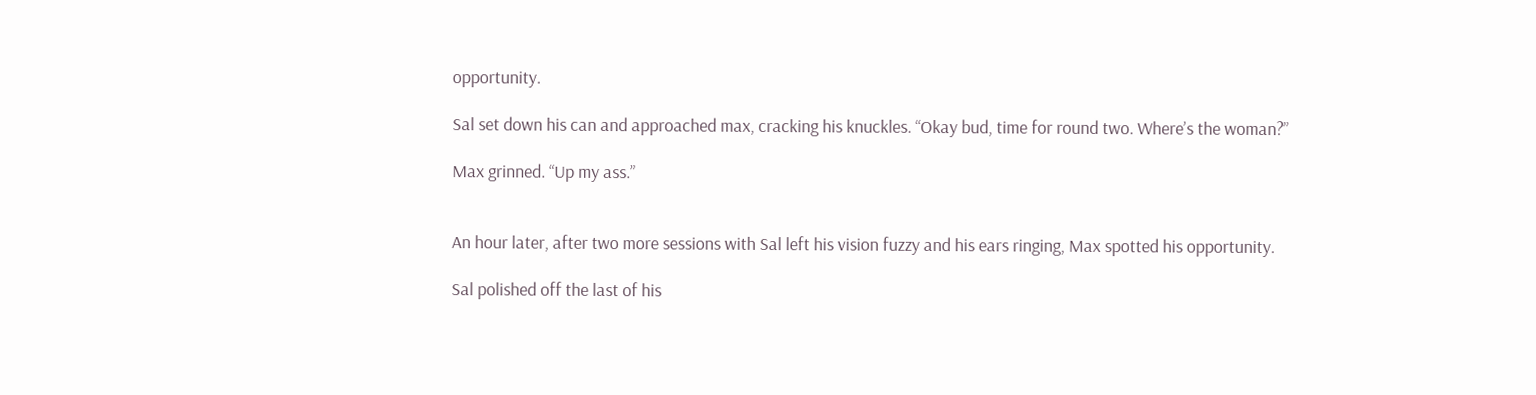opportunity.

Sal set down his can and approached max, cracking his knuckles. “Okay bud, time for round two. Where’s the woman?”

Max grinned. “Up my ass.”


An hour later, after two more sessions with Sal left his vision fuzzy and his ears ringing, Max spotted his opportunity.

Sal polished off the last of his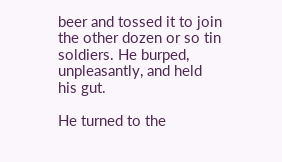beer and tossed it to join the other dozen or so tin soldiers. He burped, unpleasantly, and held his gut.

He turned to the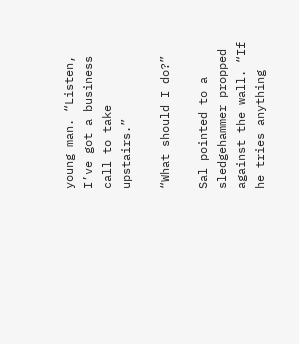young man. “Listen, I’ve got a business call to take upstairs.”

“What should I do?”

Sal pointed to a sledgehammer propped against the wall. “If he tries anything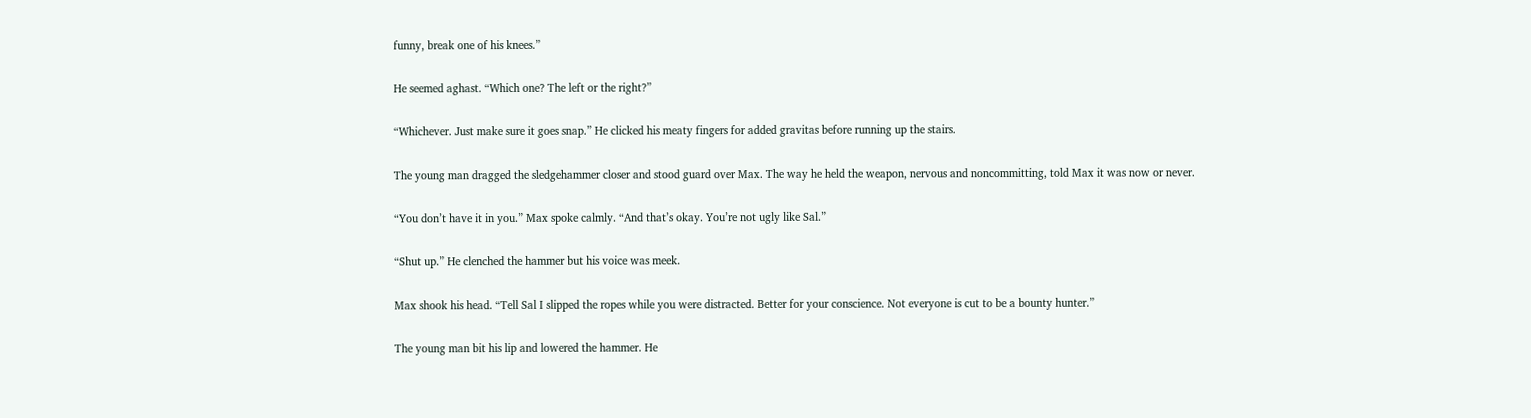funny, break one of his knees.”

He seemed aghast. “Which one? The left or the right?”

“Whichever. Just make sure it goes snap.” He clicked his meaty fingers for added gravitas before running up the stairs.

The young man dragged the sledgehammer closer and stood guard over Max. The way he held the weapon, nervous and noncommitting, told Max it was now or never.

“You don’t have it in you.” Max spoke calmly. “And that’s okay. You’re not ugly like Sal.”

“Shut up.” He clenched the hammer but his voice was meek.

Max shook his head. “Tell Sal I slipped the ropes while you were distracted. Better for your conscience. Not everyone is cut to be a bounty hunter.”

The young man bit his lip and lowered the hammer. He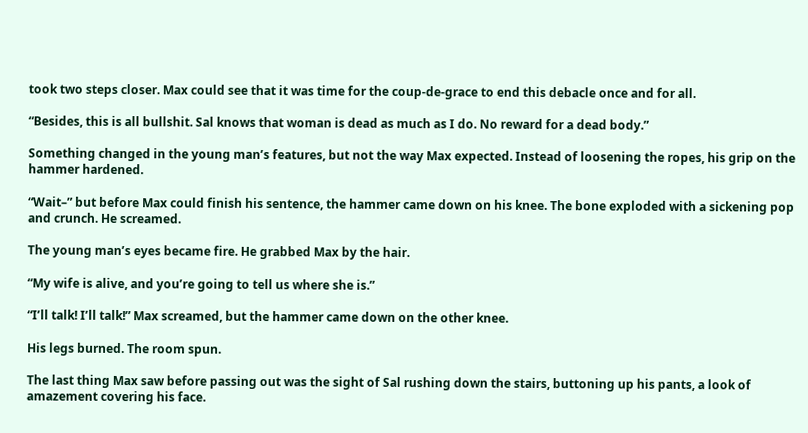took two steps closer. Max could see that it was time for the coup-de-grace to end this debacle once and for all.

“Besides, this is all bullshit. Sal knows that woman is dead as much as I do. No reward for a dead body.”

Something changed in the young man’s features, but not the way Max expected. Instead of loosening the ropes, his grip on the hammer hardened.

“Wait–” but before Max could finish his sentence, the hammer came down on his knee. The bone exploded with a sickening pop and crunch. He screamed.

The young man’s eyes became fire. He grabbed Max by the hair.

“My wife is alive, and you’re going to tell us where she is.”

“I’ll talk! I’ll talk!” Max screamed, but the hammer came down on the other knee.

His legs burned. The room spun.

The last thing Max saw before passing out was the sight of Sal rushing down the stairs, buttoning up his pants, a look of amazement covering his face.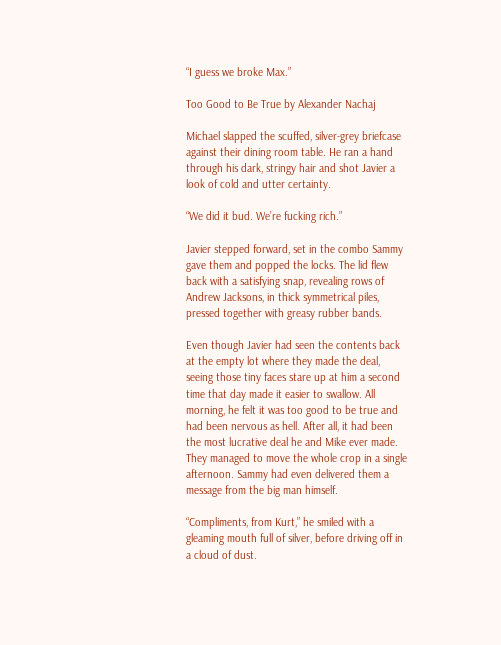“I guess we broke Max.”

Too Good to Be True by Alexander Nachaj

Michael slapped the scuffed, silver-grey briefcase against their dining room table. He ran a hand through his dark, stringy hair and shot Javier a look of cold and utter certainty.

“We did it bud. We’re fucking rich.”

Javier stepped forward, set in the combo Sammy gave them and popped the locks. The lid flew back with a satisfying snap, revealing rows of Andrew Jacksons, in thick symmetrical piles, pressed together with greasy rubber bands.

Even though Javier had seen the contents back at the empty lot where they made the deal, seeing those tiny faces stare up at him a second time that day made it easier to swallow. All morning, he felt it was too good to be true and had been nervous as hell. After all, it had been the most lucrative deal he and Mike ever made. They managed to move the whole crop in a single afternoon. Sammy had even delivered them a message from the big man himself.

“Compliments, from Kurt,” he smiled with a gleaming mouth full of silver, before driving off in a cloud of dust.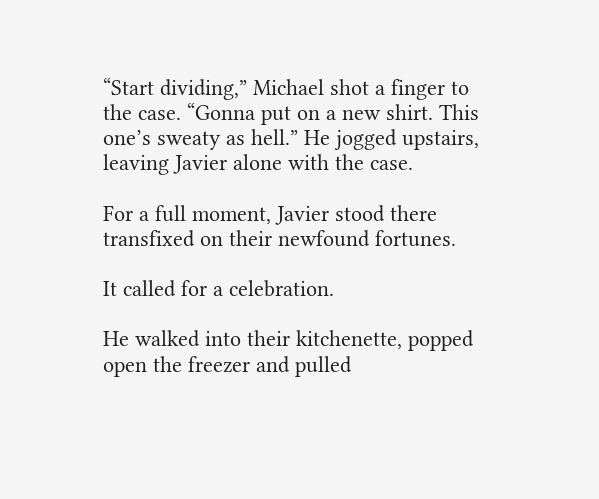“Start dividing,” Michael shot a finger to the case. “Gonna put on a new shirt. This one’s sweaty as hell.” He jogged upstairs, leaving Javier alone with the case.

For a full moment, Javier stood there transfixed on their newfound fortunes.

It called for a celebration.

He walked into their kitchenette, popped open the freezer and pulled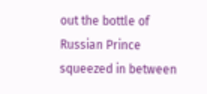out the bottle of Russian Prince squeezed in between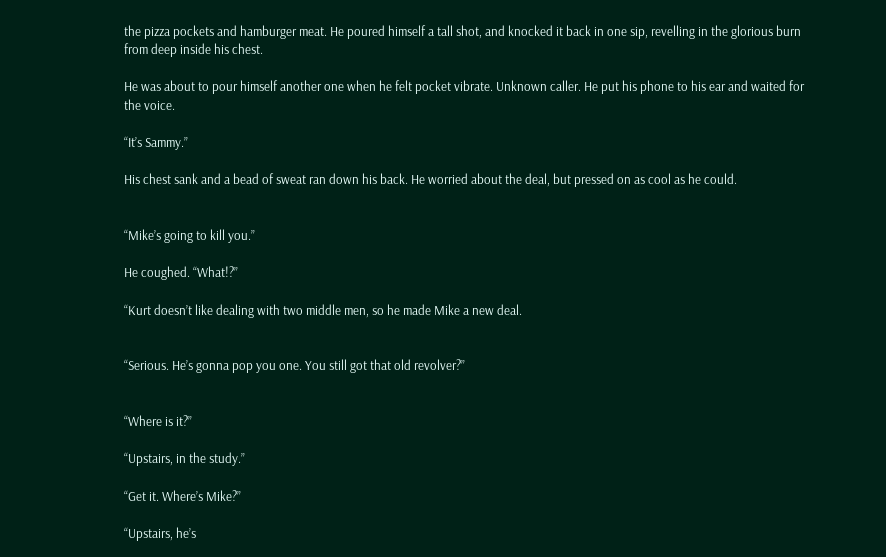the pizza pockets and hamburger meat. He poured himself a tall shot, and knocked it back in one sip, revelling in the glorious burn from deep inside his chest.

He was about to pour himself another one when he felt pocket vibrate. Unknown caller. He put his phone to his ear and waited for the voice.

“It’s Sammy.”

His chest sank and a bead of sweat ran down his back. He worried about the deal, but pressed on as cool as he could.


“Mike’s going to kill you.”

He coughed. “What!?”

“Kurt doesn’t like dealing with two middle men, so he made Mike a new deal.


“Serious. He’s gonna pop you one. You still got that old revolver?”


“Where is it?”

“Upstairs, in the study.”

“Get it. Where’s Mike?”

“Upstairs, he’s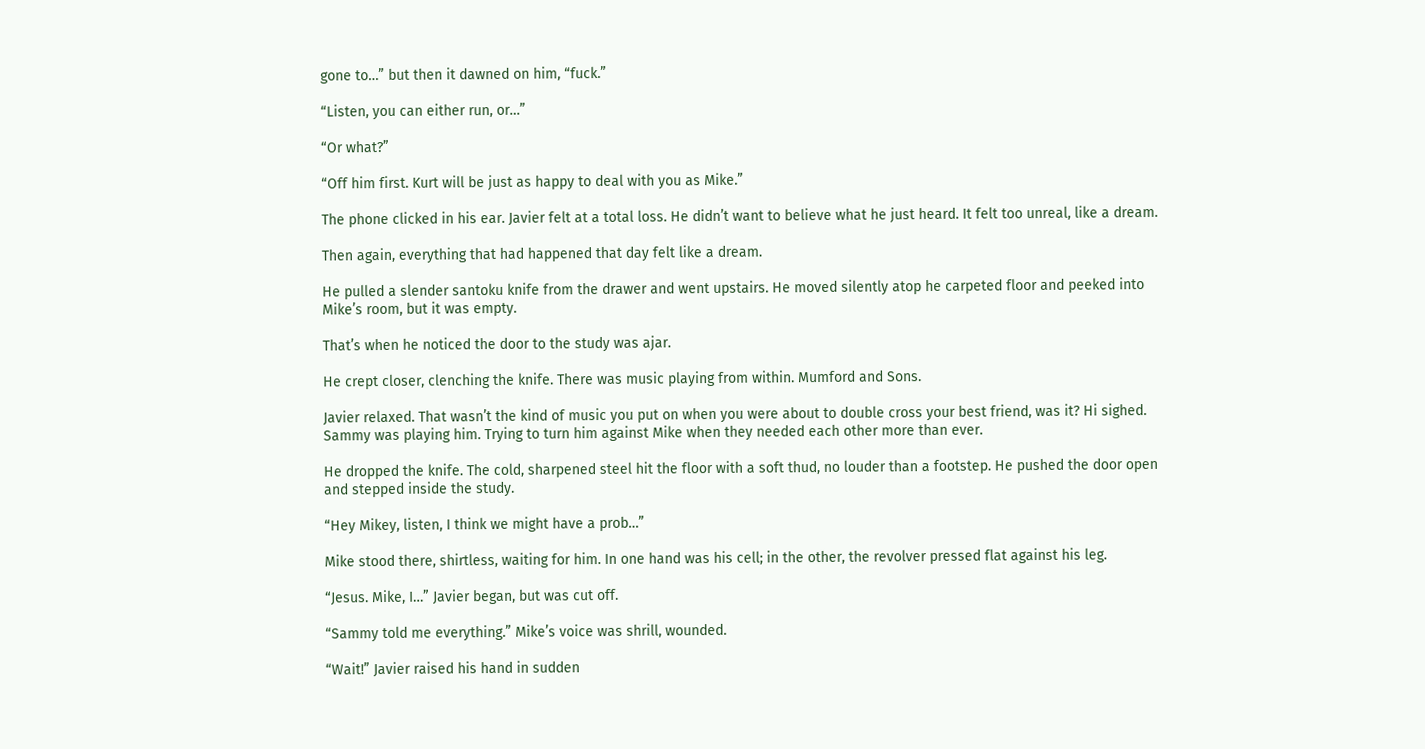gone to…” but then it dawned on him, “fuck.”

“Listen, you can either run, or…”

“Or what?”

“Off him first. Kurt will be just as happy to deal with you as Mike.”

The phone clicked in his ear. Javier felt at a total loss. He didn’t want to believe what he just heard. It felt too unreal, like a dream.

Then again, everything that had happened that day felt like a dream.

He pulled a slender santoku knife from the drawer and went upstairs. He moved silently atop he carpeted floor and peeked into Mike’s room, but it was empty.

That’s when he noticed the door to the study was ajar.

He crept closer, clenching the knife. There was music playing from within. Mumford and Sons.

Javier relaxed. That wasn’t the kind of music you put on when you were about to double cross your best friend, was it? Hi sighed. Sammy was playing him. Trying to turn him against Mike when they needed each other more than ever.

He dropped the knife. The cold, sharpened steel hit the floor with a soft thud, no louder than a footstep. He pushed the door open and stepped inside the study.

“Hey Mikey, listen, I think we might have a prob…”

Mike stood there, shirtless, waiting for him. In one hand was his cell; in the other, the revolver pressed flat against his leg.

“Jesus. Mike, I…” Javier began, but was cut off.

“Sammy told me everything.” Mike’s voice was shrill, wounded.

“Wait!” Javier raised his hand in sudden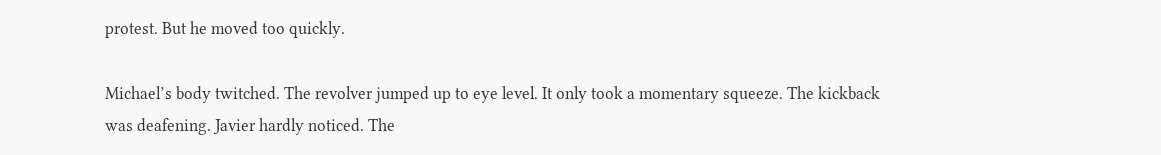protest. But he moved too quickly.

Michael’s body twitched. The revolver jumped up to eye level. It only took a momentary squeeze. The kickback was deafening. Javier hardly noticed. The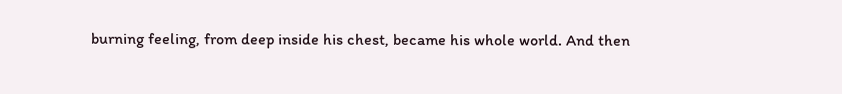burning feeling, from deep inside his chest, became his whole world. And then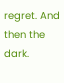regret. And then the dark.